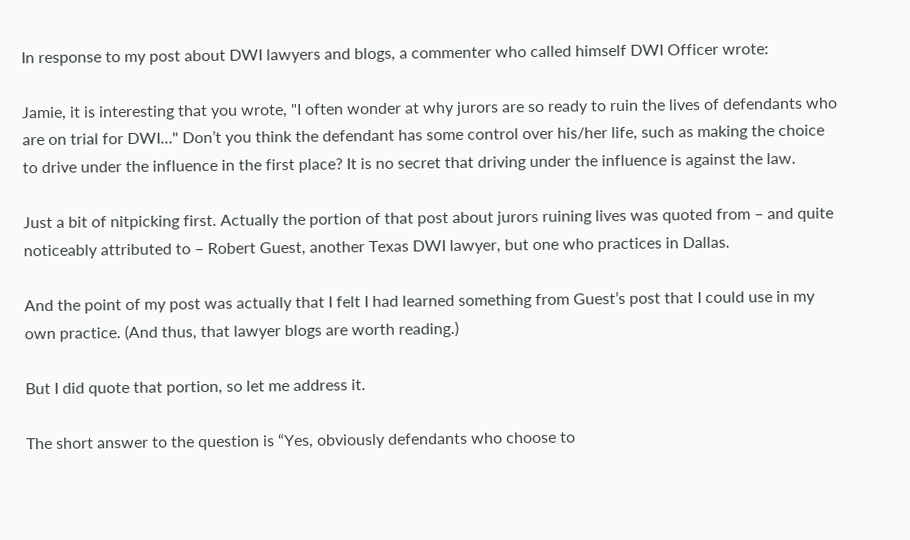In response to my post about DWI lawyers and blogs, a commenter who called himself DWI Officer wrote:

Jamie, it is interesting that you wrote, "I often wonder at why jurors are so ready to ruin the lives of defendants who are on trial for DWI…" Don’t you think the defendant has some control over his/her life, such as making the choice to drive under the influence in the first place? It is no secret that driving under the influence is against the law.

Just a bit of nitpicking first. Actually the portion of that post about jurors ruining lives was quoted from – and quite noticeably attributed to – Robert Guest, another Texas DWI lawyer, but one who practices in Dallas.

And the point of my post was actually that I felt I had learned something from Guest’s post that I could use in my own practice. (And thus, that lawyer blogs are worth reading.)

But I did quote that portion, so let me address it.

The short answer to the question is “Yes, obviously defendants who choose to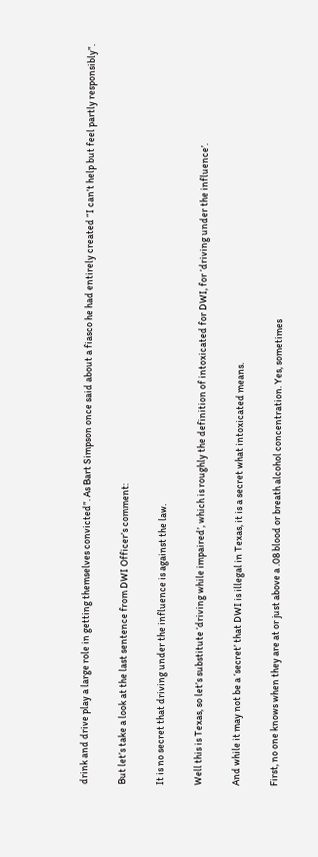drink and drive play a large role in getting themselves convicted”. As Bart Simpson once said about a fiasco he had entirely created “I can’t help but feel partly responsibly”.

But let’s take a look at the last sentence from DWI Officer’s comment:

It is no secret that driving under the influence is against the law.

Well this is Texas, so let’s substitute ‘driving while impaired’, which is roughly the definition of intoxicated for DWI, for ‘driving under the influence’.

And while it may not be a ‘secret’ that DWI is illegal in Texas, it is a secret what intoxicated means.

First, no one knows when they are at or just above a .08 blood or breath alcohol concentration. Yes, sometimes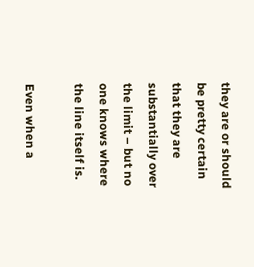they are or should be pretty certain that they are substantially over the limit – but no one knows where the line itself is.

Even when a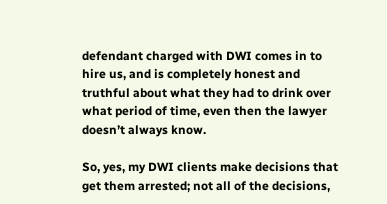defendant charged with DWI comes in to hire us, and is completely honest and truthful about what they had to drink over what period of time, even then the lawyer doesn’t always know.

So, yes, my DWI clients make decisions that get them arrested; not all of the decisions,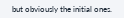but obviously the initial ones.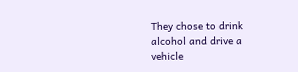They chose to drink alcohol and drive a vehicle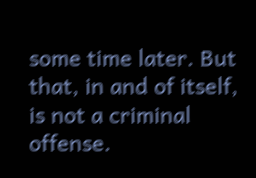some time later. But that, in and of itself, is not a criminal offense.